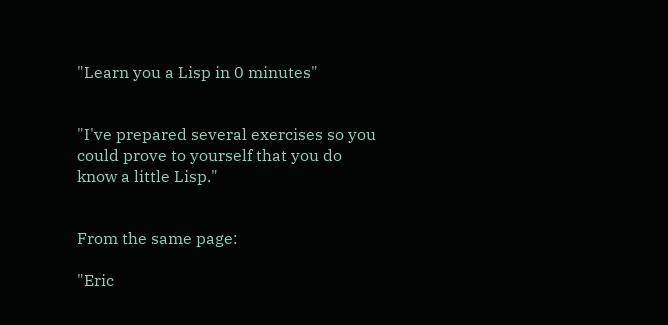"Learn you a Lisp in 0 minutes"


"I've prepared several exercises so you could prove to yourself that you do know a little Lisp."


From the same page:

"Eric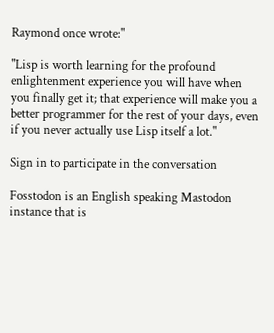Raymond once wrote:"

"Lisp is worth learning for the profound enlightenment experience you will have when you finally get it; that experience will make you a better programmer for the rest of your days, even if you never actually use Lisp itself a lot."

Sign in to participate in the conversation

Fosstodon is an English speaking Mastodon instance that is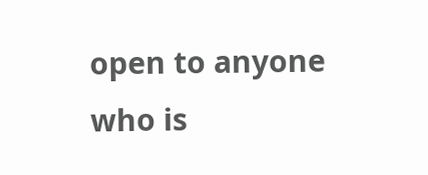open to anyone who is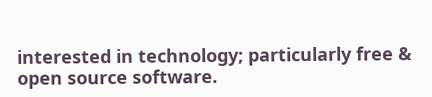interested in technology; particularly free & open source software.